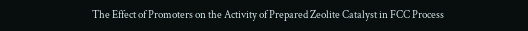The Effect of Promoters on the Activity of Prepared Zeolite Catalyst in FCC Process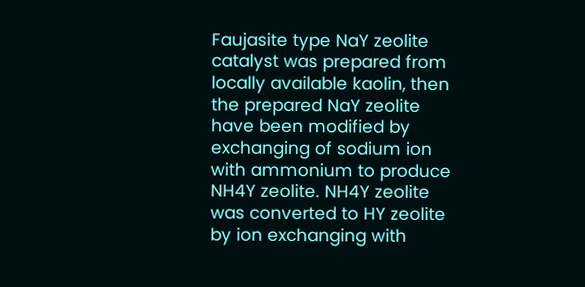Faujasite type NaY zeolite catalyst was prepared from locally available kaolin, then the prepared NaY zeolite have been modified by exchanging of sodium ion with ammonium to produce NH4Y zeolite. NH4Y zeolite was converted to HY zeolite by ion exchanging with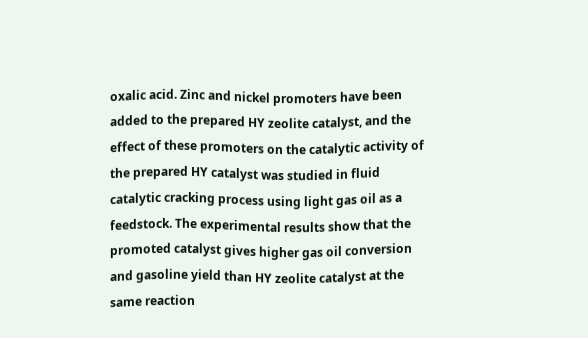oxalic acid. Zinc and nickel promoters have been added to the prepared HY zeolite catalyst, and the effect of these promoters on the catalytic activity of the prepared HY catalyst was studied in fluid catalytic cracking process using light gas oil as a feedstock. The experimental results show that the promoted catalyst gives higher gas oil conversion and gasoline yield than HY zeolite catalyst at the same reaction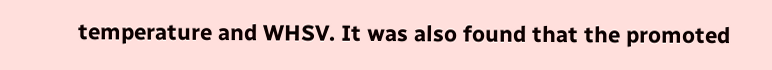temperature and WHSV. It was also found that the promoted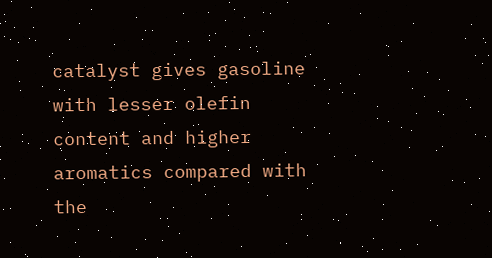catalyst gives gasoline with lesser olefin content and higher aromatics compared with the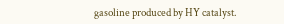gasoline produced by HY catalyst.